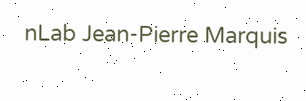nLab Jean-Pierre Marquis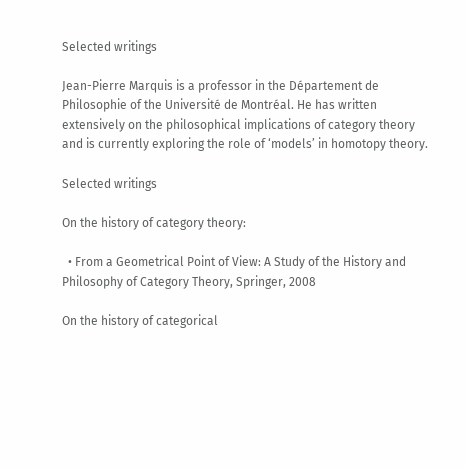Selected writings

Jean-Pierre Marquis is a professor in the Département de Philosophie of the Université de Montréal. He has written extensively on the philosophical implications of category theory and is currently exploring the role of ‘models’ in homotopy theory.

Selected writings

On the history of category theory:

  • From a Geometrical Point of View: A Study of the History and Philosophy of Category Theory, Springer, 2008

On the history of categorical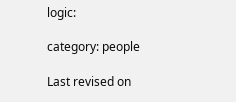logic:

category: people

Last revised on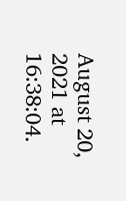August 20, 2021 at 16:38:04.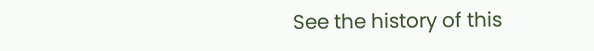See the history of this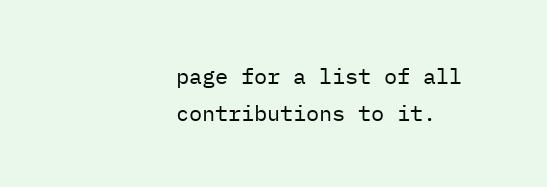page for a list of all contributions to it.